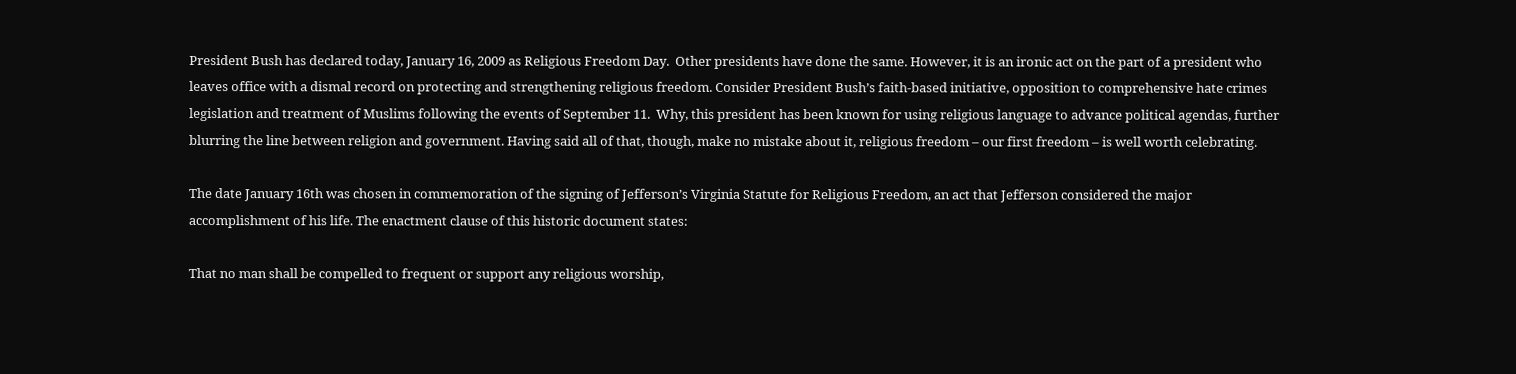President Bush has declared today, January 16, 2009 as Religious Freedom Day.  Other presidents have done the same. However, it is an ironic act on the part of a president who leaves office with a dismal record on protecting and strengthening religious freedom. Consider President Bush’s faith-based initiative, opposition to comprehensive hate crimes legislation and treatment of Muslims following the events of September 11.  Why, this president has been known for using religious language to advance political agendas, further blurring the line between religion and government. Having said all of that, though, make no mistake about it, religious freedom – our first freedom – is well worth celebrating.

The date January 16th was chosen in commemoration of the signing of Jefferson’s Virginia Statute for Religious Freedom, an act that Jefferson considered the major accomplishment of his life. The enactment clause of this historic document states:

That no man shall be compelled to frequent or support any religious worship,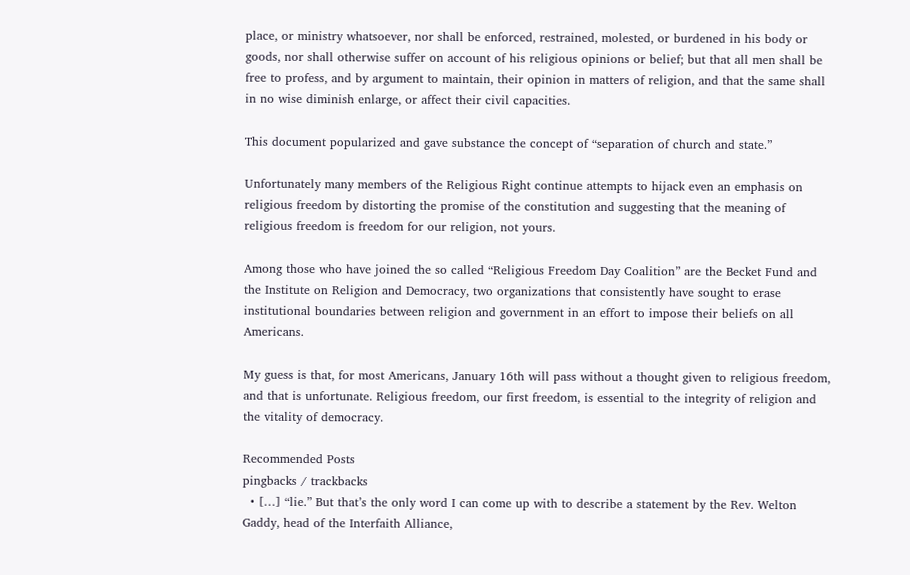place, or ministry whatsoever, nor shall be enforced, restrained, molested, or burdened in his body or goods, nor shall otherwise suffer on account of his religious opinions or belief; but that all men shall be free to profess, and by argument to maintain, their opinion in matters of religion, and that the same shall in no wise diminish enlarge, or affect their civil capacities.

This document popularized and gave substance the concept of “separation of church and state.”

Unfortunately many members of the Religious Right continue attempts to hijack even an emphasis on religious freedom by distorting the promise of the constitution and suggesting that the meaning of religious freedom is freedom for our religion, not yours.

Among those who have joined the so called “Religious Freedom Day Coalition” are the Becket Fund and the Institute on Religion and Democracy, two organizations that consistently have sought to erase institutional boundaries between religion and government in an effort to impose their beliefs on all Americans.

My guess is that, for most Americans, January 16th will pass without a thought given to religious freedom, and that is unfortunate. Religious freedom, our first freedom, is essential to the integrity of religion and the vitality of democracy.

Recommended Posts
pingbacks / trackbacks
  • […] “lie.” But that’s the only word I can come up with to describe a statement by the Rev. Welton Gaddy, head of the Interfaith Alliance,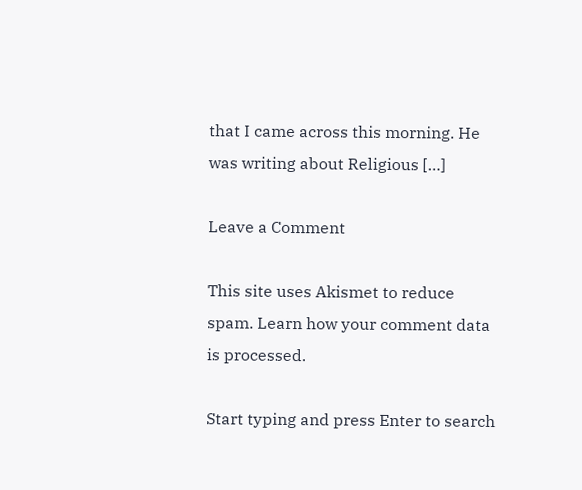that I came across this morning. He was writing about Religious […]

Leave a Comment

This site uses Akismet to reduce spam. Learn how your comment data is processed.

Start typing and press Enter to search